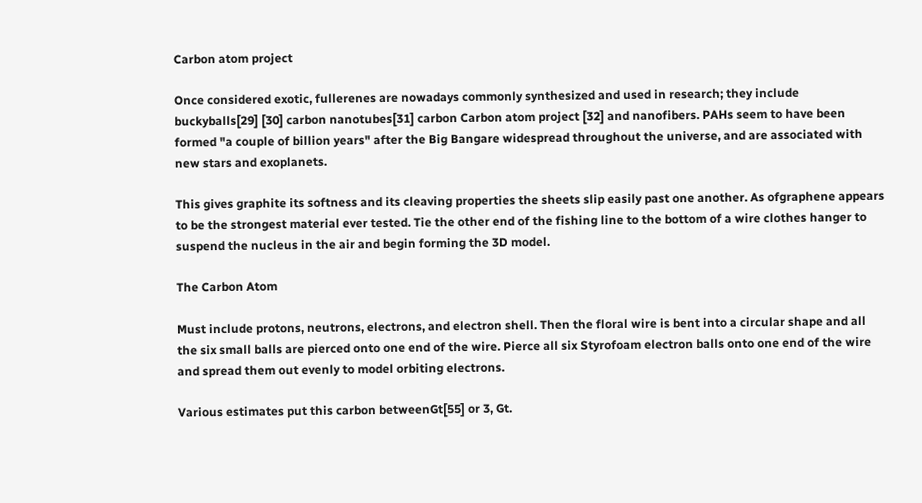Carbon atom project

Once considered exotic, fullerenes are nowadays commonly synthesized and used in research; they include buckyballs[29] [30] carbon nanotubes[31] carbon Carbon atom project [32] and nanofibers. PAHs seem to have been formed "a couple of billion years" after the Big Bangare widespread throughout the universe, and are associated with new stars and exoplanets.

This gives graphite its softness and its cleaving properties the sheets slip easily past one another. As ofgraphene appears to be the strongest material ever tested. Tie the other end of the fishing line to the bottom of a wire clothes hanger to suspend the nucleus in the air and begin forming the 3D model.

The Carbon Atom

Must include protons, neutrons, electrons, and electron shell. Then the floral wire is bent into a circular shape and all the six small balls are pierced onto one end of the wire. Pierce all six Styrofoam electron balls onto one end of the wire and spread them out evenly to model orbiting electrons.

Various estimates put this carbon betweenGt[55] or 3, Gt.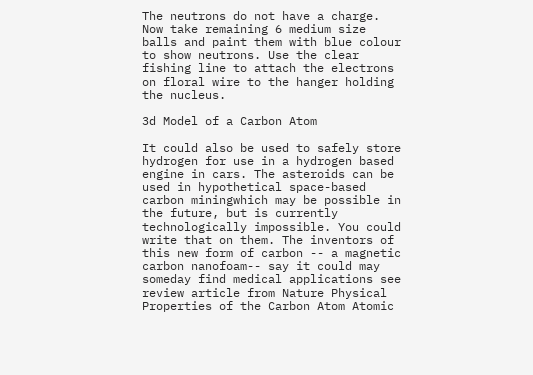The neutrons do not have a charge. Now take remaining 6 medium size balls and paint them with blue colour to show neutrons. Use the clear fishing line to attach the electrons on floral wire to the hanger holding the nucleus.

3d Model of a Carbon Atom

It could also be used to safely store hydrogen for use in a hydrogen based engine in cars. The asteroids can be used in hypothetical space-based carbon miningwhich may be possible in the future, but is currently technologically impossible. You could write that on them. The inventors of this new form of carbon -- a magnetic carbon nanofoam-- say it could may someday find medical applications see review article from Nature Physical Properties of the Carbon Atom Atomic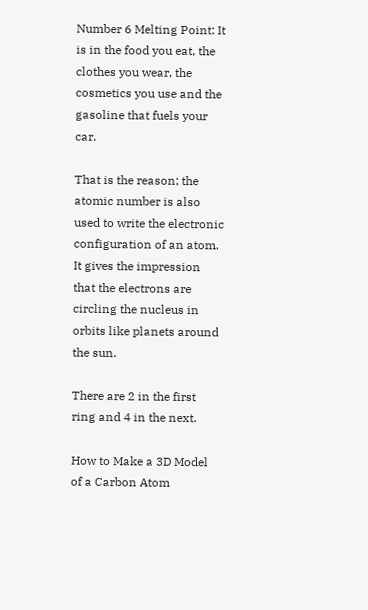Number 6 Melting Point: It is in the food you eat, the clothes you wear, the cosmetics you use and the gasoline that fuels your car.

That is the reason; the atomic number is also used to write the electronic configuration of an atom. It gives the impression that the electrons are circling the nucleus in orbits like planets around the sun.

There are 2 in the first ring and 4 in the next.

How to Make a 3D Model of a Carbon Atom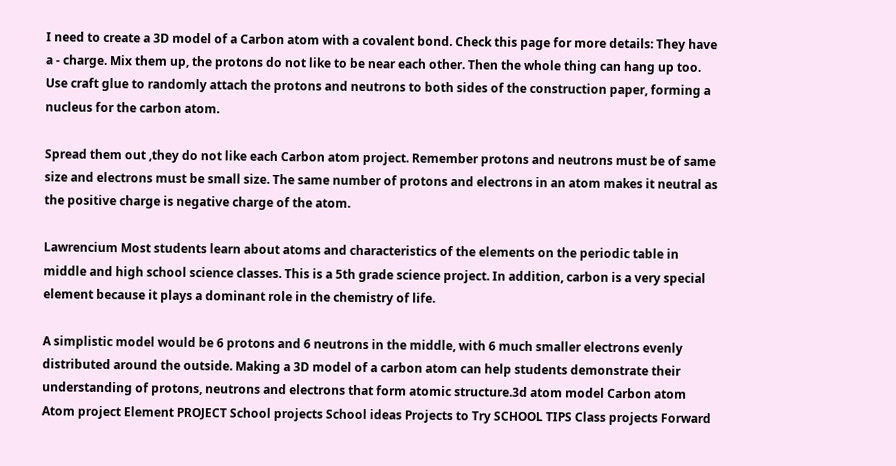I need to create a 3D model of a Carbon atom with a covalent bond. Check this page for more details: They have a - charge. Mix them up, the protons do not like to be near each other. Then the whole thing can hang up too. Use craft glue to randomly attach the protons and neutrons to both sides of the construction paper, forming a nucleus for the carbon atom.

Spread them out ,they do not like each Carbon atom project. Remember protons and neutrons must be of same size and electrons must be small size. The same number of protons and electrons in an atom makes it neutral as the positive charge is negative charge of the atom.

Lawrencium Most students learn about atoms and characteristics of the elements on the periodic table in middle and high school science classes. This is a 5th grade science project. In addition, carbon is a very special element because it plays a dominant role in the chemistry of life.

A simplistic model would be 6 protons and 6 neutrons in the middle, with 6 much smaller electrons evenly distributed around the outside. Making a 3D model of a carbon atom can help students demonstrate their understanding of protons, neutrons and electrons that form atomic structure.3d atom model Carbon atom Atom project Element PROJECT School projects School ideas Projects to Try SCHOOL TIPS Class projects Forward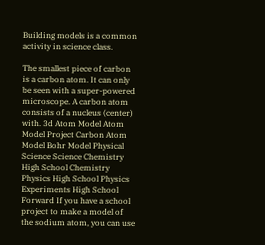Building models is a common activity in science class.

The smallest piece of carbon is a carbon atom. It can only be seen with a super-powered microscope. A carbon atom consists of a nucleus (center) with. 3d Atom Model Atom Model Project Carbon Atom Model Bohr Model Physical Science Science Chemistry High School Chemistry Physics High School Physics Experiments High School Forward If you have a school project to make a model of the sodium atom, you can use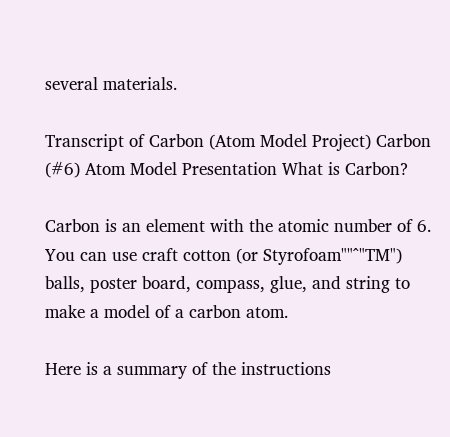several materials.

Transcript of Carbon (Atom Model Project) Carbon (#6) Atom Model Presentation What is Carbon?

Carbon is an element with the atomic number of 6. You can use craft cotton (or Styrofoam""^"TM") balls, poster board, compass, glue, and string to make a model of a carbon atom.

Here is a summary of the instructions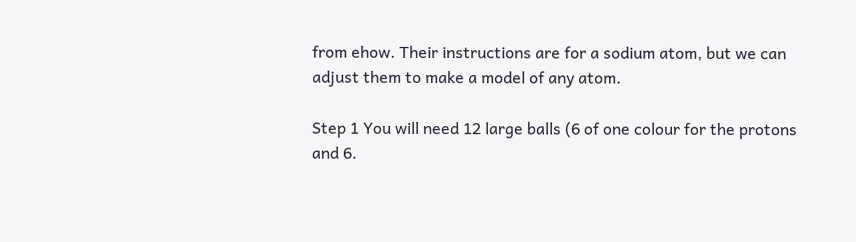from ehow. Their instructions are for a sodium atom, but we can adjust them to make a model of any atom.

Step 1 You will need 12 large balls (6 of one colour for the protons and 6.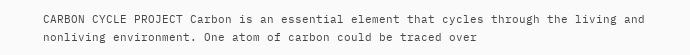CARBON CYCLE PROJECT Carbon is an essential element that cycles through the living and nonliving environment. One atom of carbon could be traced over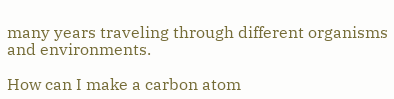many years traveling through different organisms and environments.

How can I make a carbon atom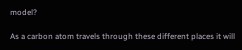model?

As a carbon atom travels through these different places it will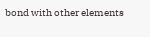bond with other elements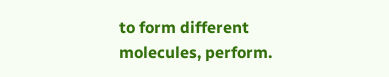to form different molecules, perform.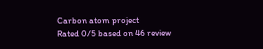Carbon atom project
Rated 0/5 based on 46 review